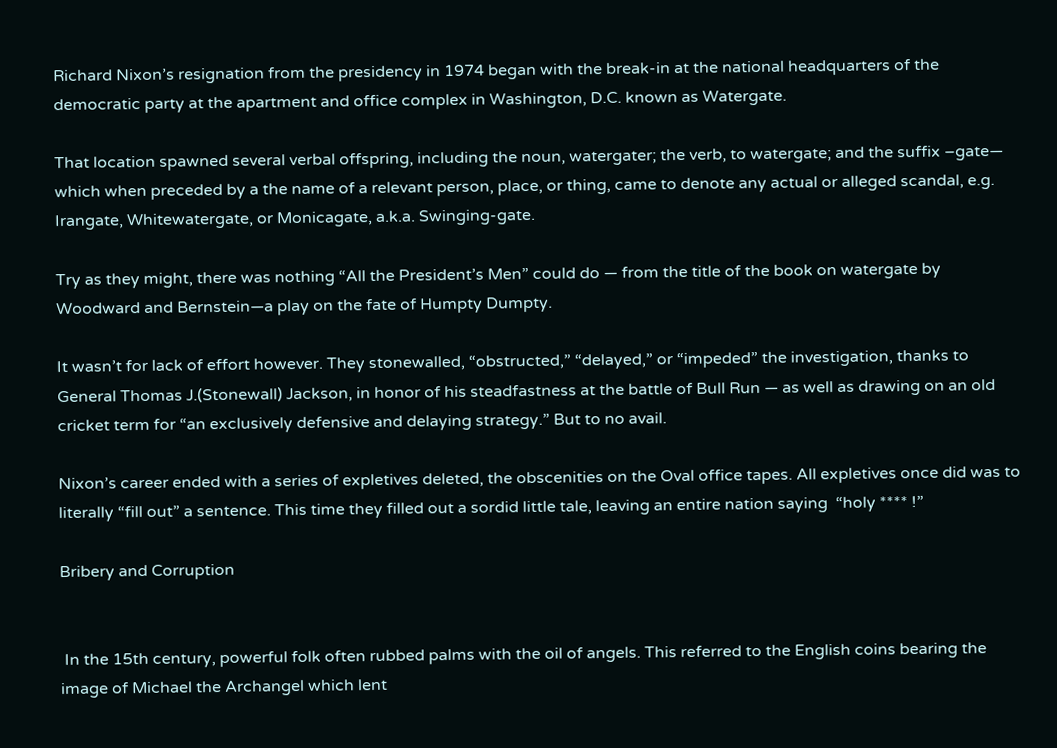Richard Nixon’s resignation from the presidency in 1974 began with the break-in at the national headquarters of the democratic party at the apartment and office complex in Washington, D.C. known as Watergate.

That location spawned several verbal offspring, including the noun, watergater; the verb, to watergate; and the suffix –gate— which when preceded by a the name of a relevant person, place, or thing, came to denote any actual or alleged scandal, e.g. Irangate, Whitewatergate, or Monicagate, a.k.a. Swinging-gate.

Try as they might, there was nothing “All the President’s Men” could do — from the title of the book on watergate by Woodward and Bernstein—a play on the fate of Humpty Dumpty.

It wasn’t for lack of effort however. They stonewalled, “obstructed,” “delayed,” or “impeded” the investigation, thanks to General Thomas J.(Stonewall) Jackson, in honor of his steadfastness at the battle of Bull Run — as well as drawing on an old cricket term for “an exclusively defensive and delaying strategy.” But to no avail.

Nixon’s career ended with a series of expletives deleted, the obscenities on the Oval office tapes. All expletives once did was to literally “fill out” a sentence. This time they filled out a sordid little tale, leaving an entire nation saying  “holy **** !”

Bribery and Corruption


 In the 15th century, powerful folk often rubbed palms with the oil of angels. This referred to the English coins bearing the image of Michael the Archangel which lent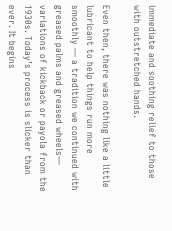immediate and soothing relief to those with outstretched hands.

Even then, there was nothing like a little lubricant to help things run more smoothly — a tradition we continued with greased palms and greased wheels— variations of kickback or payola from the 1930s. Today’s process is slicker than ever. It begins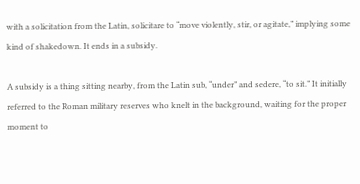with a solicitation from the Latin, solicitare to “move violently, stir, or agitate,” implying some kind of shakedown. It ends in a subsidy.

A subsidy is a thing sitting nearby, from the Latin sub, “under” and sedere, “to sit.” It initially referred to the Roman military reserves who knelt in the background, waiting for the proper moment to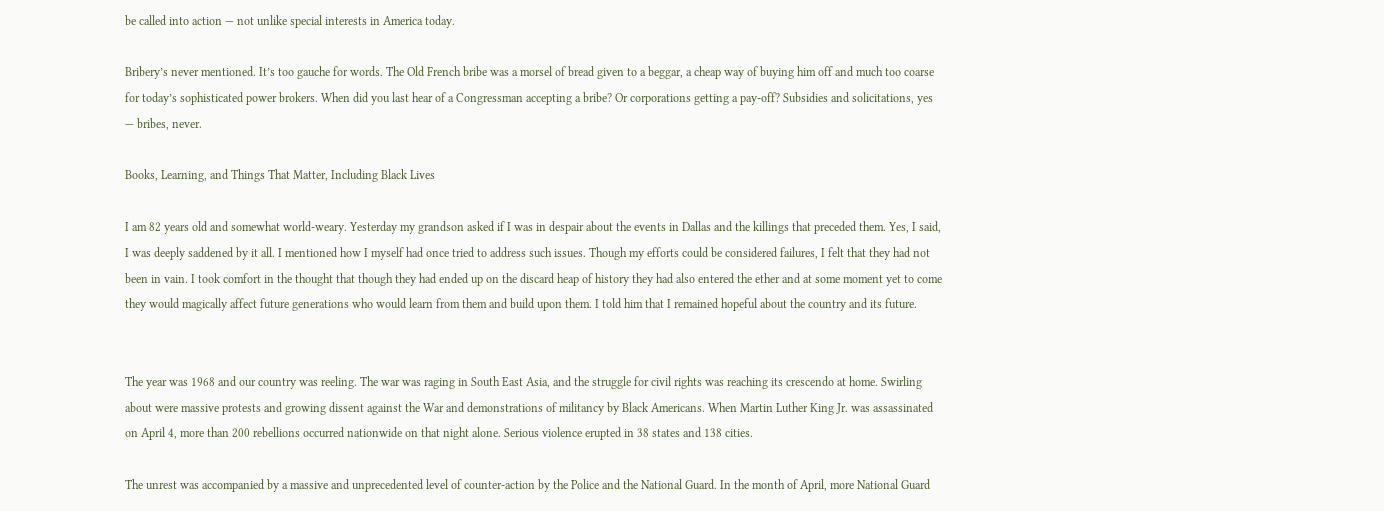be called into action — not unlike special interests in America today.

Bribery’s never mentioned. It’s too gauche for words. The Old French bribe was a morsel of bread given to a beggar, a cheap way of buying him off and much too coarse for today’s sophisticated power brokers. When did you last hear of a Congressman accepting a bribe? Or corporations getting a pay-off? Subsidies and solicitations, yes — bribes, never.

Books, Learning, and Things That Matter, Including Black Lives

I am 82 years old and somewhat world-weary. Yesterday my grandson asked if I was in despair about the events in Dallas and the killings that preceded them. Yes, I said, I was deeply saddened by it all. I mentioned how I myself had once tried to address such issues. Though my efforts could be considered failures, I felt that they had not been in vain. I took comfort in the thought that though they had ended up on the discard heap of history they had also entered the ether and at some moment yet to come they would magically affect future generations who would learn from them and build upon them. I told him that I remained hopeful about the country and its future.


The year was 1968 and our country was reeling. The war was raging in South East Asia, and the struggle for civil rights was reaching its crescendo at home. Swirling about were massive protests and growing dissent against the War and demonstrations of militancy by Black Americans. When Martin Luther King Jr. was assassinated on April 4, more than 200 rebellions occurred nationwide on that night alone. Serious violence erupted in 38 states and 138 cities.

The unrest was accompanied by a massive and unprecedented level of counter-action by the Police and the National Guard. In the month of April, more National Guard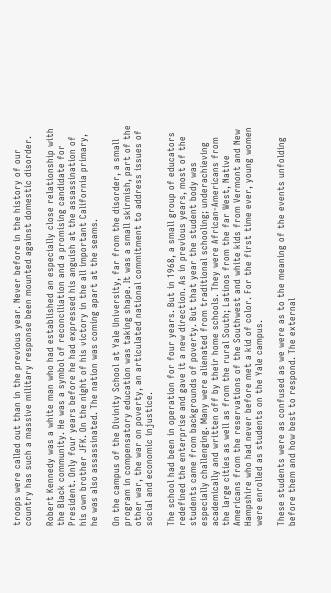troops were called out than in the previous year. Never before in the history of our country has such a massive military response been mounted against domestic disorder.

Robert Kennedy was a white man who had established an especially close relationship with the Black community. He was a symbol of reconciliation and a promising candidate for President. Only four years before he had expressed his anguish at the assassination of his own brother JFK. On the night of his victory in the all important California primary, he was also assassinated. The nation was coming apart at the seams.

On the campus of the Divinity School at Yale University, far from the disorder, a small program in compensatory education was taking shape. It was a small skirmish, part of the other war, the war on poverty, an articulated national commitment to address issues of social and economic injustice.

The school had been in operation for four years. But in 1968, a small group of educators redefined the enterprise and gave it a new direction. As in previous years, most of the students came from backgrounds of poverty. But that year the student body was especially challenging. Many were alienated from traditional schooling; underachieving academically and written off by their home schools. They were African-Americans from the large cities as well as from the rural South; Latinos from the far West, Native Americans from the reservations of the Southwest and white kids from Vermont and New Hampshire who had never before met a kid of color. For the first time ever, young women were enrolled as students on the Yale campus.

These students were as confused as we were as to the meaning of the events unfolding before them and how best to respond. The external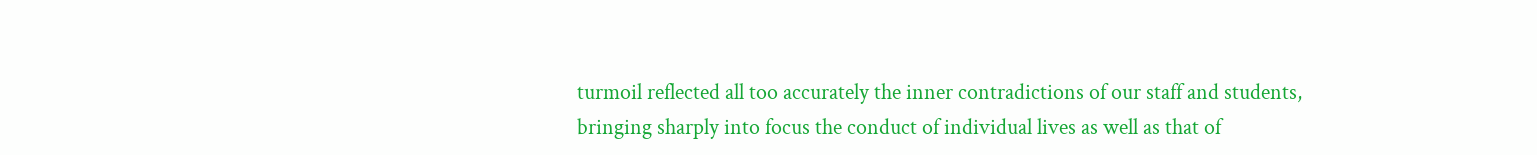turmoil reflected all too accurately the inner contradictions of our staff and students, bringing sharply into focus the conduct of individual lives as well as that of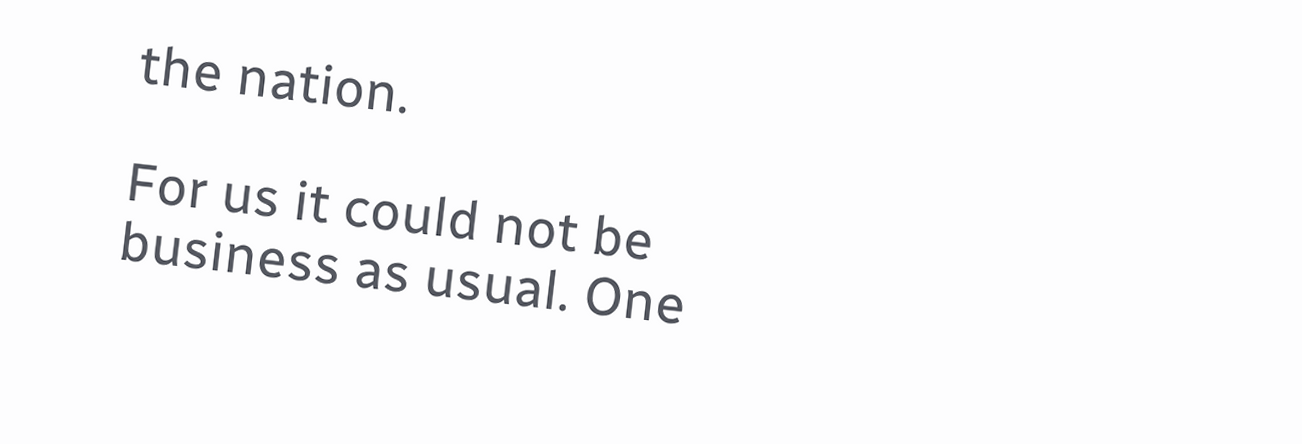the nation.

For us it could not be business as usual. One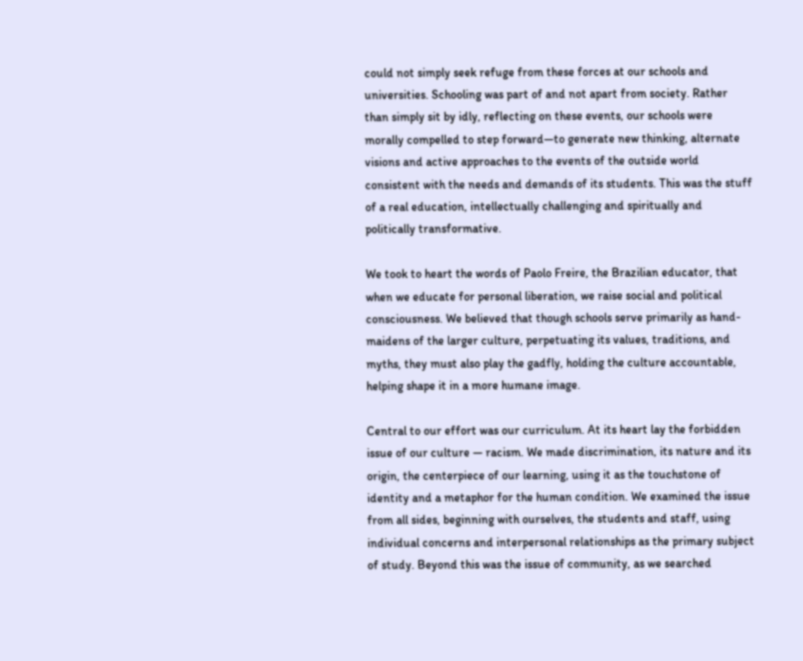could not simply seek refuge from these forces at our schools and universities. Schooling was part of and not apart from society. Rather than simply sit by idly, reflecting on these events, our schools were morally compelled to step forward—to generate new thinking, alternate visions and active approaches to the events of the outside world consistent with the needs and demands of its students. This was the stuff of a real education, intellectually challenging and spiritually and politically transformative.

We took to heart the words of Paolo Freire, the Brazilian educator, that when we educate for personal liberation, we raise social and political consciousness. We believed that though schools serve primarily as hand-maidens of the larger culture, perpetuating its values, traditions, and myths, they must also play the gadfly, holding the culture accountable, helping shape it in a more humane image.

Central to our effort was our curriculum. At its heart lay the forbidden issue of our culture — racism. We made discrimination, its nature and its origin, the centerpiece of our learning, using it as the touchstone of identity and a metaphor for the human condition. We examined the issue from all sides, beginning with ourselves, the students and staff, using individual concerns and interpersonal relationships as the primary subject of study. Beyond this was the issue of community, as we searched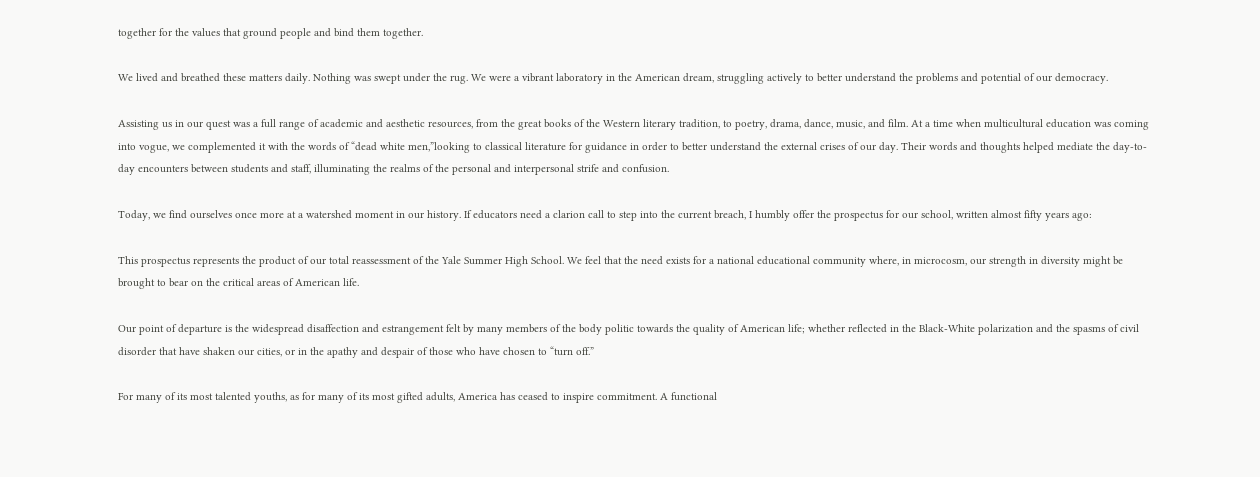together for the values that ground people and bind them together.

We lived and breathed these matters daily. Nothing was swept under the rug. We were a vibrant laboratory in the American dream, struggling actively to better understand the problems and potential of our democracy.

Assisting us in our quest was a full range of academic and aesthetic resources, from the great books of the Western literary tradition, to poetry, drama, dance, music, and film. At a time when multicultural education was coming into vogue, we complemented it with the words of “dead white men,”looking to classical literature for guidance in order to better understand the external crises of our day. Their words and thoughts helped mediate the day-to-day encounters between students and staff, illuminating the realms of the personal and interpersonal strife and confusion.

Today, we find ourselves once more at a watershed moment in our history. If educators need a clarion call to step into the current breach, I humbly offer the prospectus for our school, written almost fifty years ago:

This prospectus represents the product of our total reassessment of the Yale Summer High School. We feel that the need exists for a national educational community where, in microcosm, our strength in diversity might be brought to bear on the critical areas of American life.

Our point of departure is the widespread disaffection and estrangement felt by many members of the body politic towards the quality of American life; whether reflected in the Black-White polarization and the spasms of civil disorder that have shaken our cities, or in the apathy and despair of those who have chosen to “turn off.”

For many of its most talented youths, as for many of its most gifted adults, America has ceased to inspire commitment. A functional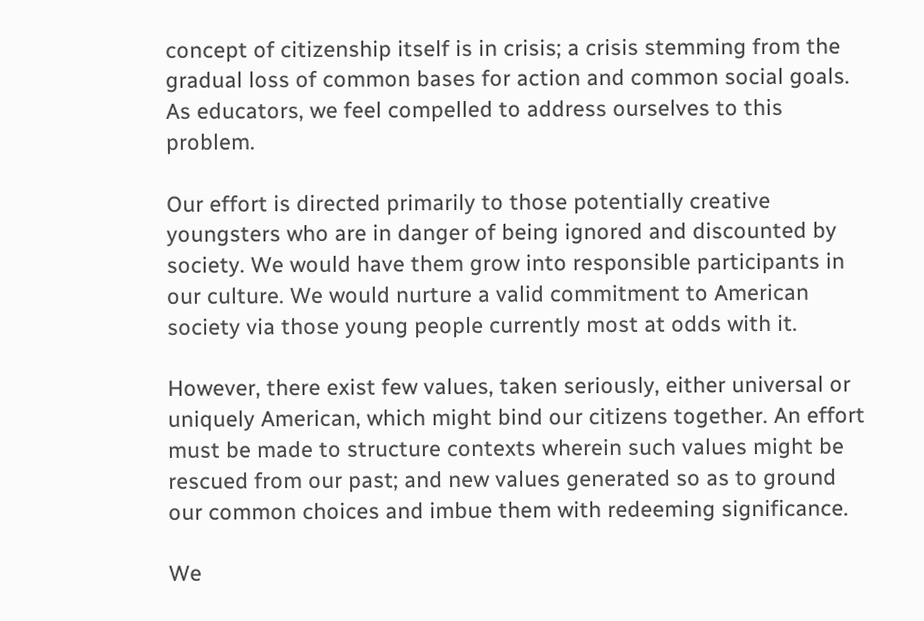concept of citizenship itself is in crisis; a crisis stemming from the gradual loss of common bases for action and common social goals. As educators, we feel compelled to address ourselves to this problem.

Our effort is directed primarily to those potentially creative youngsters who are in danger of being ignored and discounted by society. We would have them grow into responsible participants in our culture. We would nurture a valid commitment to American society via those young people currently most at odds with it.

However, there exist few values, taken seriously, either universal or uniquely American, which might bind our citizens together. An effort must be made to structure contexts wherein such values might be rescued from our past; and new values generated so as to ground our common choices and imbue them with redeeming significance.

We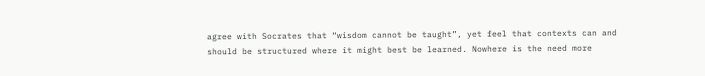agree with Socrates that “wisdom cannot be taught”, yet feel that contexts can and should be structured where it might best be learned. Nowhere is the need more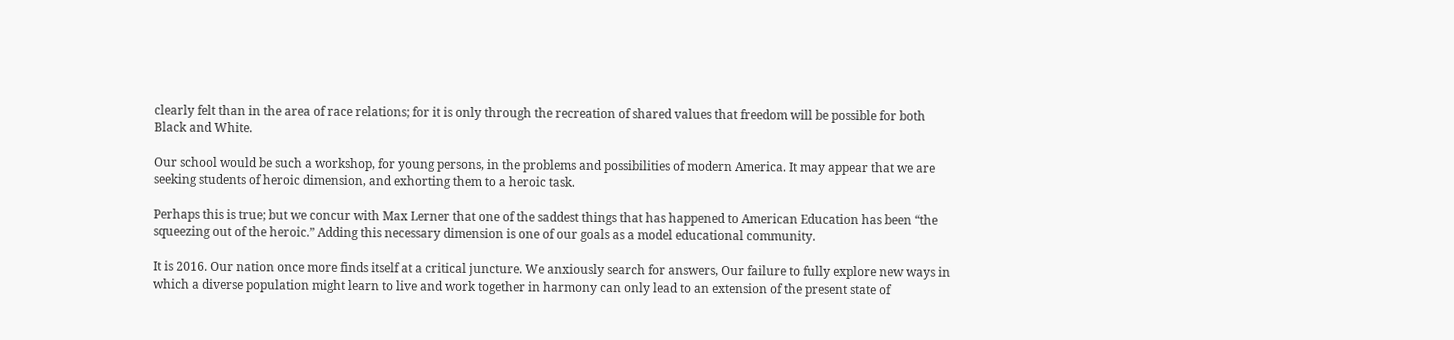clearly felt than in the area of race relations; for it is only through the recreation of shared values that freedom will be possible for both Black and White.

Our school would be such a workshop, for young persons, in the problems and possibilities of modern America. It may appear that we are seeking students of heroic dimension, and exhorting them to a heroic task.

Perhaps this is true; but we concur with Max Lerner that one of the saddest things that has happened to American Education has been “the squeezing out of the heroic.” Adding this necessary dimension is one of our goals as a model educational community.

It is 2016. Our nation once more finds itself at a critical juncture. We anxiously search for answers, Our failure to fully explore new ways in which a diverse population might learn to live and work together in harmony can only lead to an extension of the present state of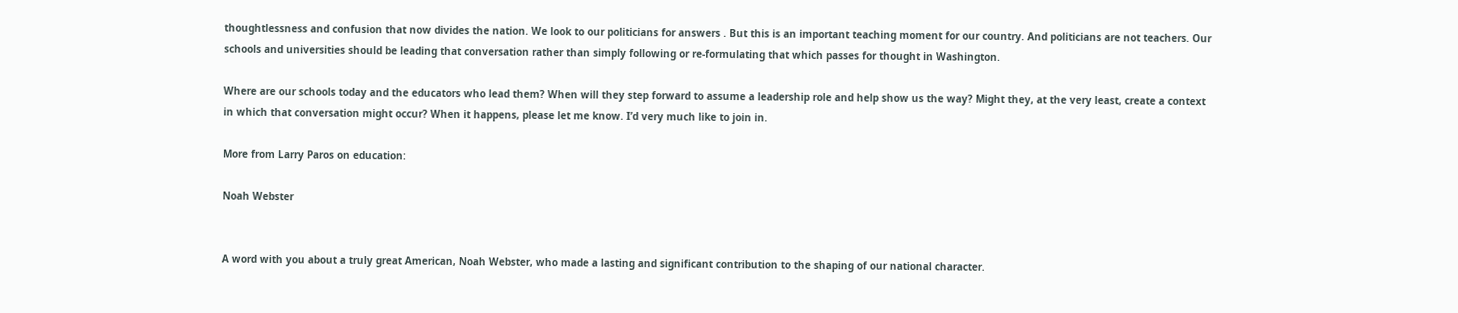thoughtlessness and confusion that now divides the nation. We look to our politicians for answers . But this is an important teaching moment for our country. And politicians are not teachers. Our schools and universities should be leading that conversation rather than simply following or re-formulating that which passes for thought in Washington.

Where are our schools today and the educators who lead them? When will they step forward to assume a leadership role and help show us the way? Might they, at the very least, create a context in which that conversation might occur? When it happens, please let me know. I’d very much like to join in.

More from Larry Paros on education:

Noah Webster


A word with you about a truly great American, Noah Webster, who made a lasting and significant contribution to the shaping of our national character.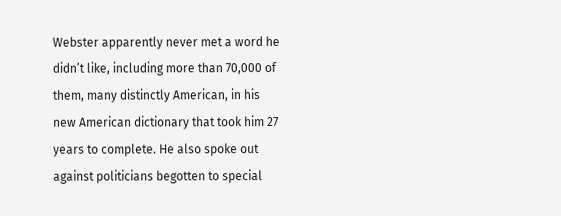Webster apparently never met a word he didn’t like, including more than 70,000 of them, many distinctly American, in his new American dictionary that took him 27 years to complete. He also spoke out against politicians begotten to special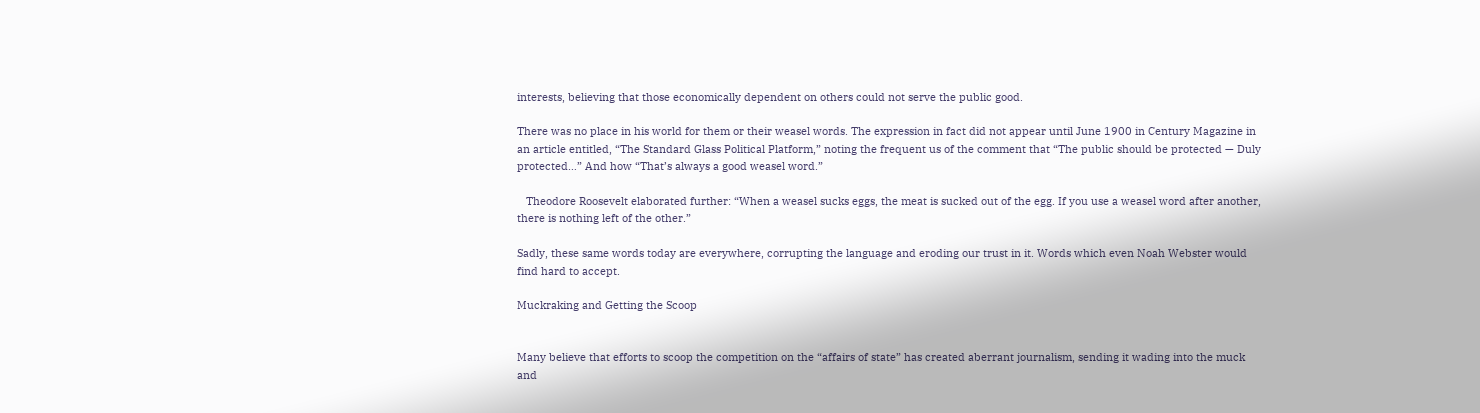interests, believing that those economically dependent on others could not serve the public good.

There was no place in his world for them or their weasel words. The expression in fact did not appear until June 1900 in Century Magazine in an article entitled, “The Standard Glass Political Platform,” noting the frequent us of the comment that “The public should be protected — Duly protected…” And how “That’s always a good weasel word.”

   Theodore Roosevelt elaborated further: “When a weasel sucks eggs, the meat is sucked out of the egg. If you use a weasel word after another, there is nothing left of the other.”

Sadly, these same words today are everywhere, corrupting the language and eroding our trust in it. Words which even Noah Webster would find hard to accept.

Muckraking and Getting the Scoop


Many believe that efforts to scoop the competition on the “affairs of state” has created aberrant journalism, sending it wading into the muck and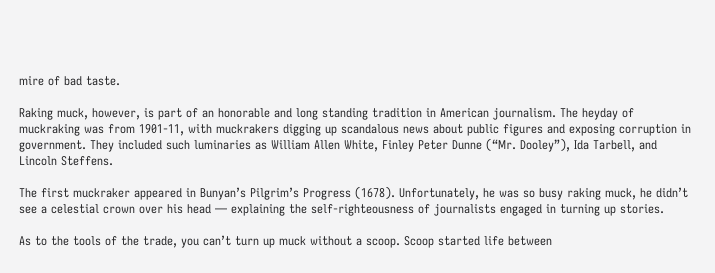mire of bad taste.

Raking muck, however, is part of an honorable and long standing tradition in American journalism. The heyday of muckraking was from 1901-11, with muckrakers digging up scandalous news about public figures and exposing corruption in government. They included such luminaries as William Allen White, Finley Peter Dunne (“Mr. Dooley”), Ida Tarbell, and Lincoln Steffens.

The first muckraker appeared in Bunyan’s Pilgrim’s Progress (1678). Unfortunately, he was so busy raking muck, he didn’t see a celestial crown over his head — explaining the self-righteousness of journalists engaged in turning up stories.

As to the tools of the trade, you can’t turn up muck without a scoop. Scoop started life between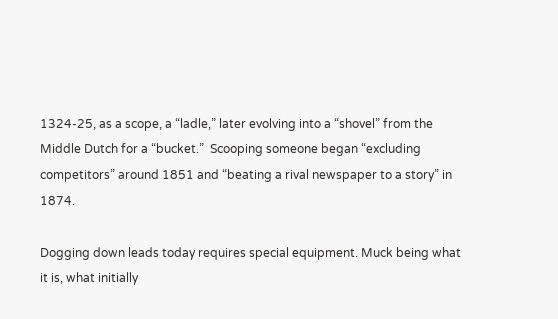1324-25, as a scope, a “ladle,” later evolving into a “shovel” from the Middle Dutch for a “bucket.”  Scooping someone began “excluding competitors” around 1851 and “beating a rival newspaper to a story” in 1874.

Dogging down leads today requires special equipment. Muck being what it is, what initially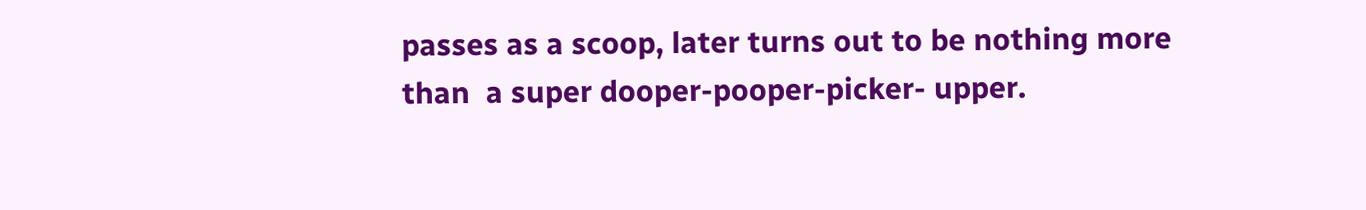passes as a scoop, later turns out to be nothing more than  a super dooper-pooper-picker- upper.